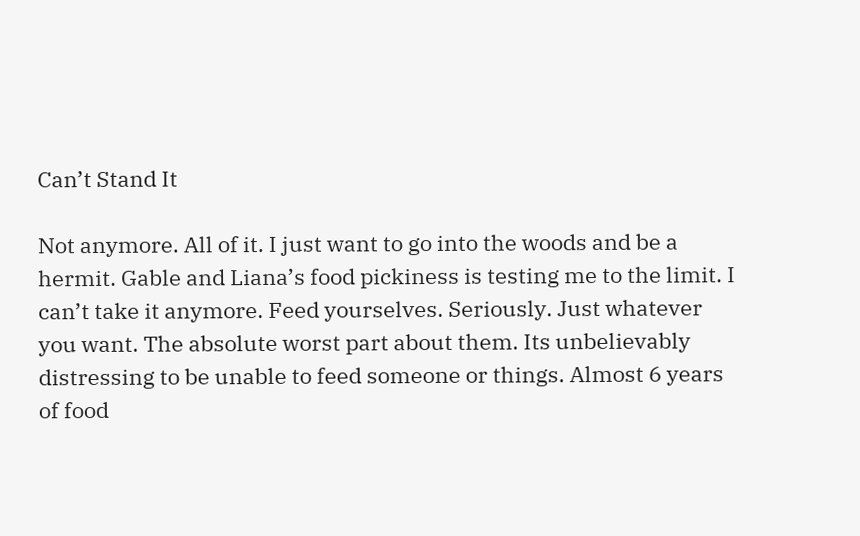Can’t Stand It

Not anymore. All of it. I just want to go into the woods and be a hermit. Gable and Liana’s food pickiness is testing me to the limit. I can’t take it anymore. Feed yourselves. Seriously. Just whatever you want. The absolute worst part about them. Its unbelievably distressing to be unable to feed someone or things. Almost 6 years of food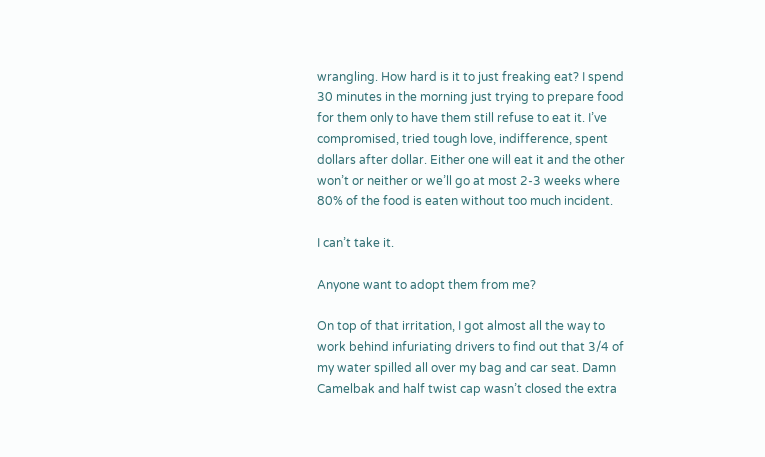wrangling. How hard is it to just freaking eat? I spend 30 minutes in the morning just trying to prepare food for them only to have them still refuse to eat it. I’ve compromised, tried tough love, indifference, spent dollars after dollar. Either one will eat it and the other won’t or neither or we’ll go at most 2-3 weeks where 80% of the food is eaten without too much incident.

I can’t take it.

Anyone want to adopt them from me?

On top of that irritation, I got almost all the way to work behind infuriating drivers to find out that 3/4 of my water spilled all over my bag and car seat. Damn Camelbak and half twist cap wasn’t closed the extra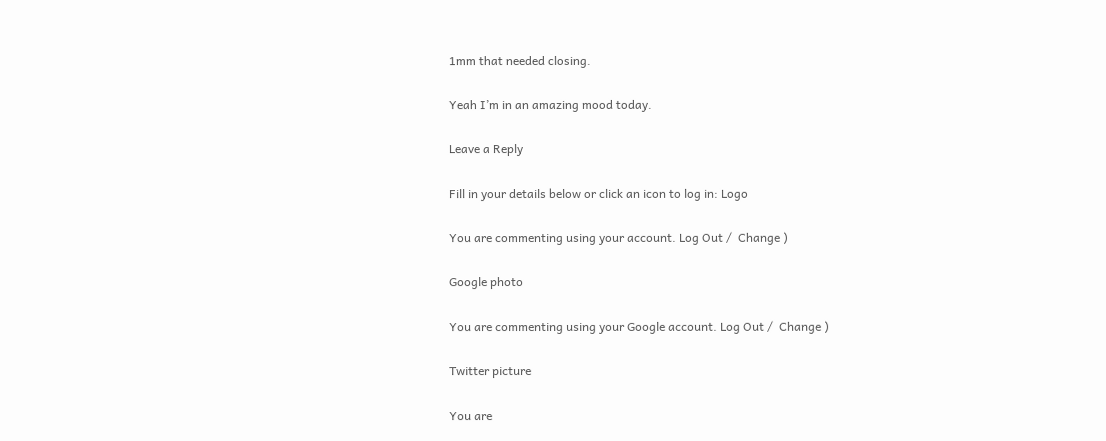1mm that needed closing.

Yeah I’m in an amazing mood today.

Leave a Reply

Fill in your details below or click an icon to log in: Logo

You are commenting using your account. Log Out /  Change )

Google photo

You are commenting using your Google account. Log Out /  Change )

Twitter picture

You are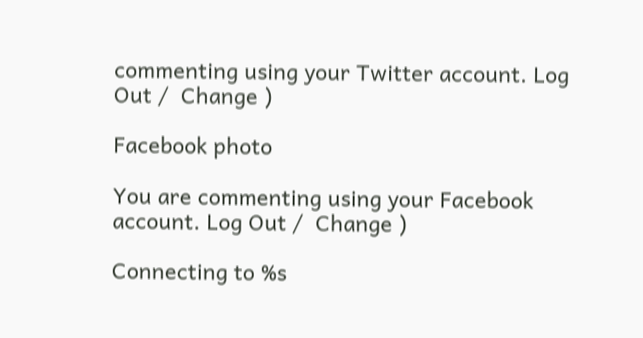commenting using your Twitter account. Log Out /  Change )

Facebook photo

You are commenting using your Facebook account. Log Out /  Change )

Connecting to %s